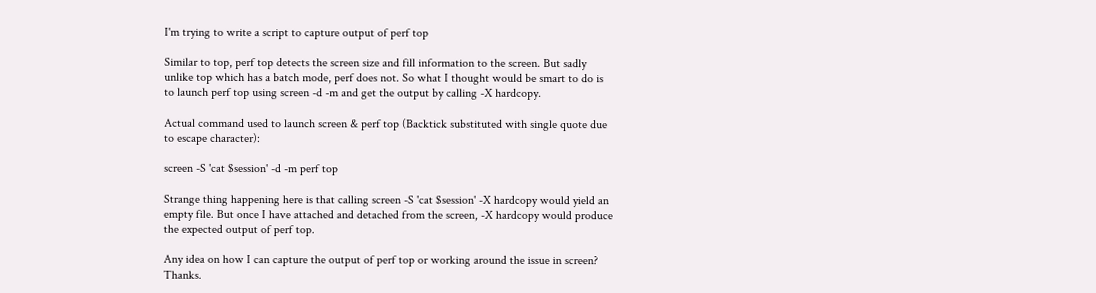I'm trying to write a script to capture output of perf top

Similar to top, perf top detects the screen size and fill information to the screen. But sadly unlike top which has a batch mode, perf does not. So what I thought would be smart to do is to launch perf top using screen -d -m and get the output by calling -X hardcopy.

Actual command used to launch screen & perf top (Backtick substituted with single quote due to escape character):

screen -S 'cat $session' -d -m perf top

Strange thing happening here is that calling screen -S 'cat $session' -X hardcopy would yield an empty file. But once I have attached and detached from the screen, -X hardcopy would produce the expected output of perf top.

Any idea on how I can capture the output of perf top or working around the issue in screen? Thanks.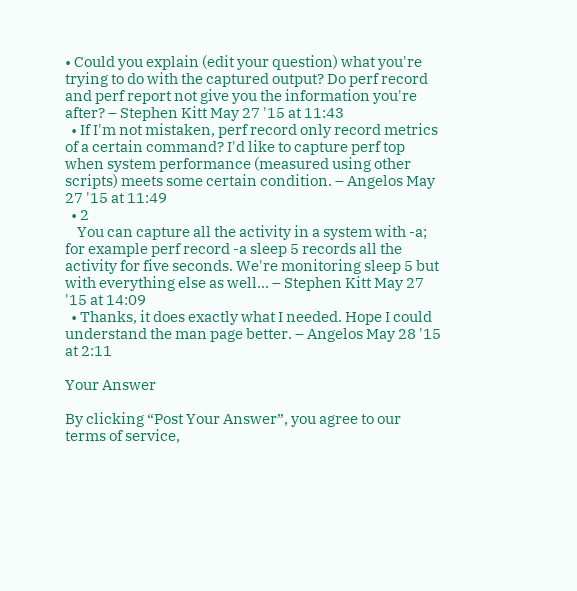• Could you explain (edit your question) what you're trying to do with the captured output? Do perf record and perf report not give you the information you're after? – Stephen Kitt May 27 '15 at 11:43
  • If I'm not mistaken, perf record only record metrics of a certain command? I'd like to capture perf top when system performance (measured using other scripts) meets some certain condition. – Angelos May 27 '15 at 11:49
  • 2
    You can capture all the activity in a system with -a; for example perf record -a sleep 5 records all the activity for five seconds. We're monitoring sleep 5 but with everything else as well... – Stephen Kitt May 27 '15 at 14:09
  • Thanks, it does exactly what I needed. Hope I could understand the man page better. – Angelos May 28 '15 at 2:11

Your Answer

By clicking “Post Your Answer”, you agree to our terms of service,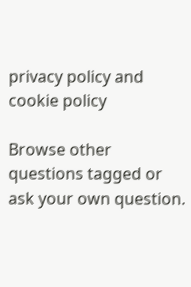privacy policy and cookie policy

Browse other questions tagged or ask your own question.